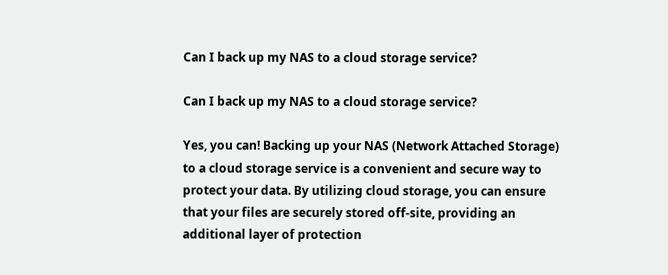Can I back up my NAS to a cloud storage service?

Can I back up my NAS to a cloud storage service?

Yes, you can! Backing up your NAS (Network Attached Storage) to a cloud storage service is a convenient and secure way to protect your data. By utilizing cloud storage, you can ensure that your files are securely stored off-site, providing an additional layer of protection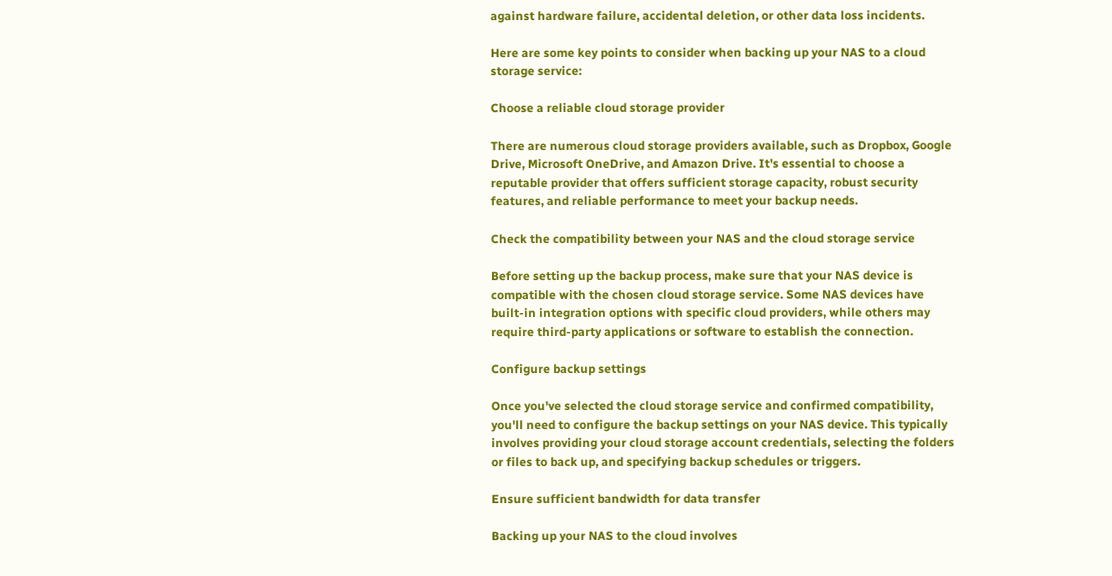against hardware failure, accidental deletion, or other data loss incidents.

Here are some key points to consider when backing up your NAS to a cloud storage service:

Choose a reliable cloud storage provider

There are numerous cloud storage providers available, such as Dropbox, Google Drive, Microsoft OneDrive, and Amazon Drive. It's essential to choose a reputable provider that offers sufficient storage capacity, robust security features, and reliable performance to meet your backup needs.

Check the compatibility between your NAS and the cloud storage service

Before setting up the backup process, make sure that your NAS device is compatible with the chosen cloud storage service. Some NAS devices have built-in integration options with specific cloud providers, while others may require third-party applications or software to establish the connection.

Configure backup settings

Once you've selected the cloud storage service and confirmed compatibility, you'll need to configure the backup settings on your NAS device. This typically involves providing your cloud storage account credentials, selecting the folders or files to back up, and specifying backup schedules or triggers.

Ensure sufficient bandwidth for data transfer

Backing up your NAS to the cloud involves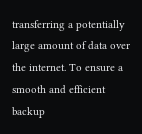transferring a potentially large amount of data over the internet. To ensure a smooth and efficient backup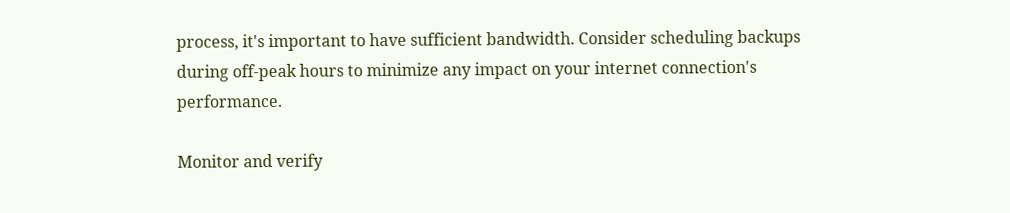process, it's important to have sufficient bandwidth. Consider scheduling backups during off-peak hours to minimize any impact on your internet connection's performance.

Monitor and verify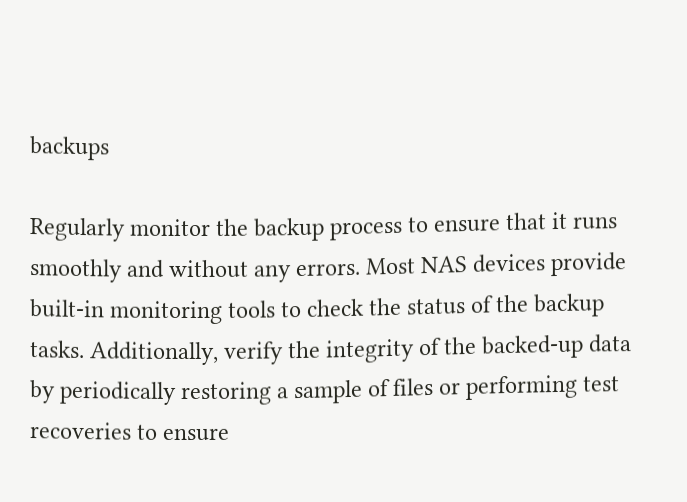backups

Regularly monitor the backup process to ensure that it runs smoothly and without any errors. Most NAS devices provide built-in monitoring tools to check the status of the backup tasks. Additionally, verify the integrity of the backed-up data by periodically restoring a sample of files or performing test recoveries to ensure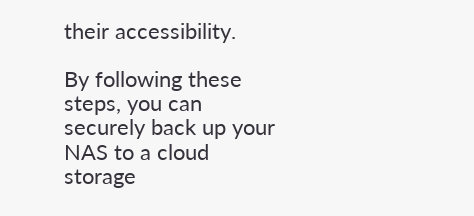their accessibility.

By following these steps, you can securely back up your NAS to a cloud storage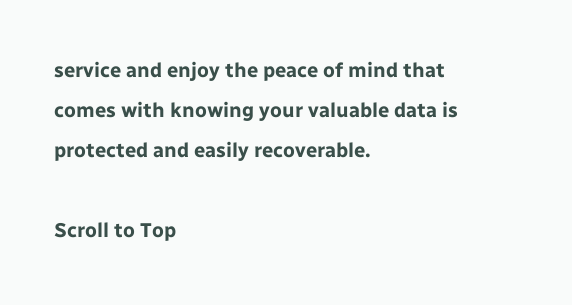service and enjoy the peace of mind that comes with knowing your valuable data is protected and easily recoverable.

Scroll to Top